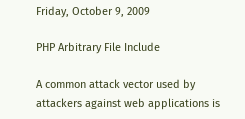Friday, October 9, 2009

PHP Arbitrary File Include

A common attack vector used by attackers against web applications is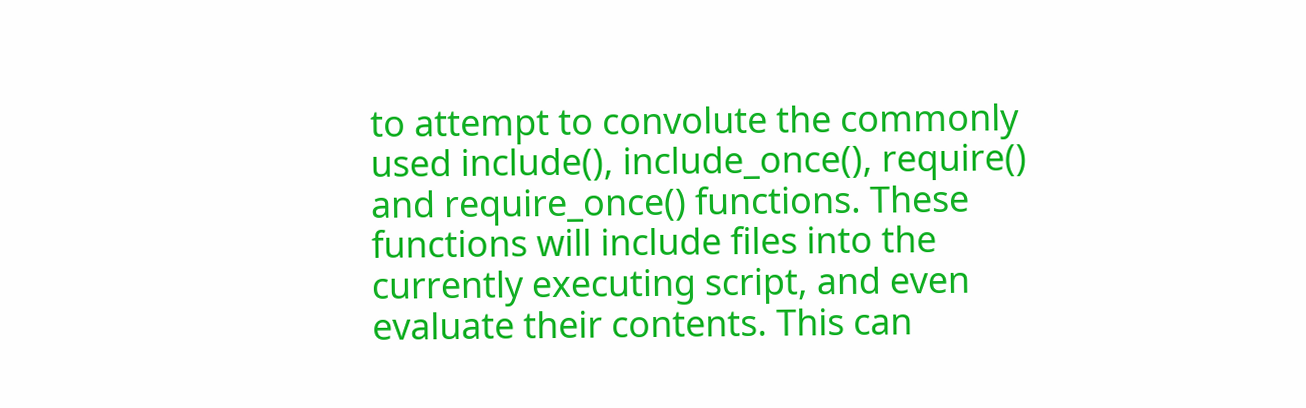to attempt to convolute the commonly used include(), include_once(), require() and require_once() functions. These functions will include files into the currently executing script, and even evaluate their contents. This can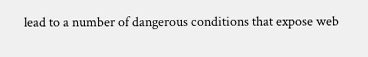lead to a number of dangerous conditions that expose web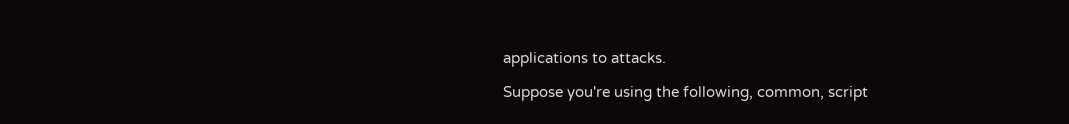applications to attacks.

Suppose you're using the following, common, script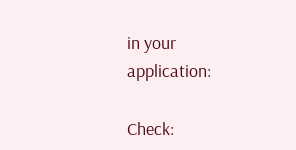in your application:

Check: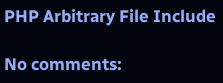PHP Arbitrary File Include

No comments: